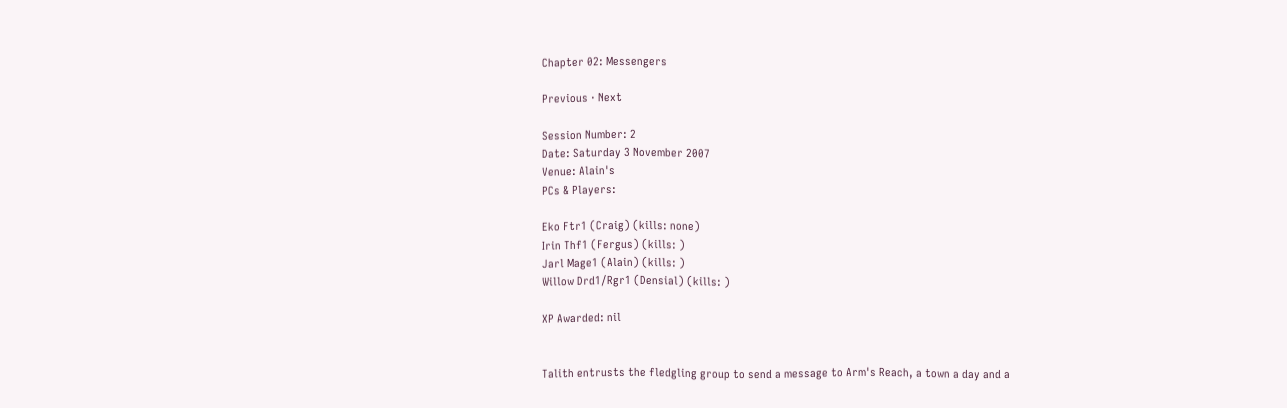Chapter 02: Messengers

Previous · Next

Session Number: 2
Date: Saturday 3 November 2007
Venue: Alain's
PCs & Players:

Eko Ftr1 (Craig) (kills: none)
Irin Thf1 (Fergus) (kills: )
Jarl Mage1 (Alain) (kills: )
Willow Drd1/Rgr1 (Densial) (kills: )

XP Awarded: nil


Talith entrusts the fledgling group to send a message to Arm's Reach, a town a day and a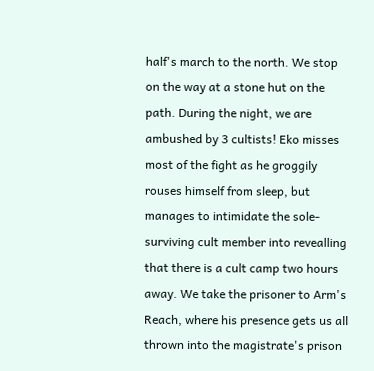half's march to the north. We stop on the way at a stone hut on the path. During the night, we are ambushed by 3 cultists! Eko misses most of the fight as he groggily rouses himself from sleep, but manages to intimidate the sole-surviving cult member into revealling that there is a cult camp two hours away. We take the prisoner to Arm's Reach, where his presence gets us all thrown into the magistrate's prison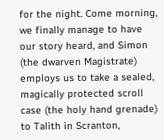for the night. Come morning, we finally manage to have our story heard, and Simon (the dwarven Magistrate) employs us to take a sealed, magically protected scroll case (the holy hand grenade) to Talith in Scranton,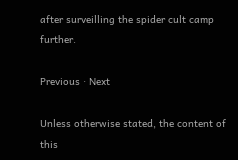after surveilling the spider cult camp further.

Previous · Next

Unless otherwise stated, the content of this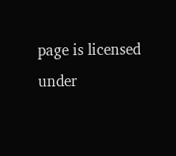page is licensed under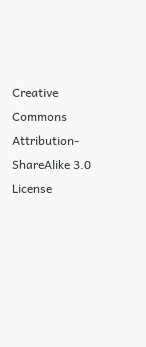Creative Commons Attribution-ShareAlike 3.0 License